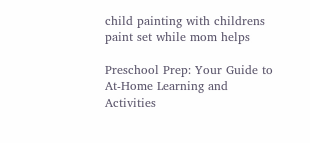child painting with childrens paint set while mom helps

Preschool Prep: Your Guide to At-Home Learning and Activities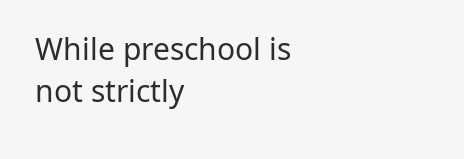While preschool is not strictly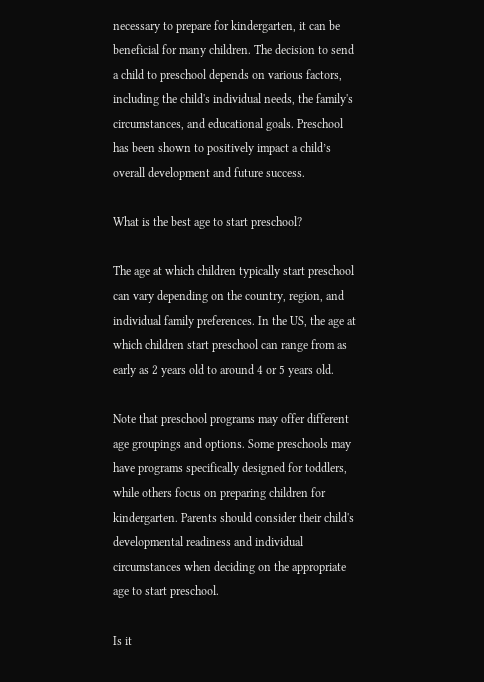necessary to prepare for kindergarten, it can be beneficial for many children. The decision to send a child to preschool depends on various factors, including the child's individual needs, the family's circumstances, and educational goals. Preschool has been shown to positively impact a child’s overall development and future success.

What is the best age to start preschool?

The age at which children typically start preschool can vary depending on the country, region, and individual family preferences. In the US, the age at which children start preschool can range from as early as 2 years old to around 4 or 5 years old.

Note that preschool programs may offer different age groupings and options. Some preschools may have programs specifically designed for toddlers, while others focus on preparing children for kindergarten. Parents should consider their child's developmental readiness and individual circumstances when deciding on the appropriate age to start preschool.

Is it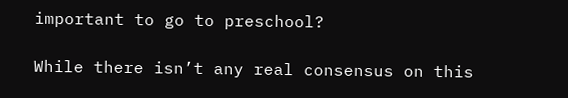important to go to preschool?

While there isn’t any real consensus on this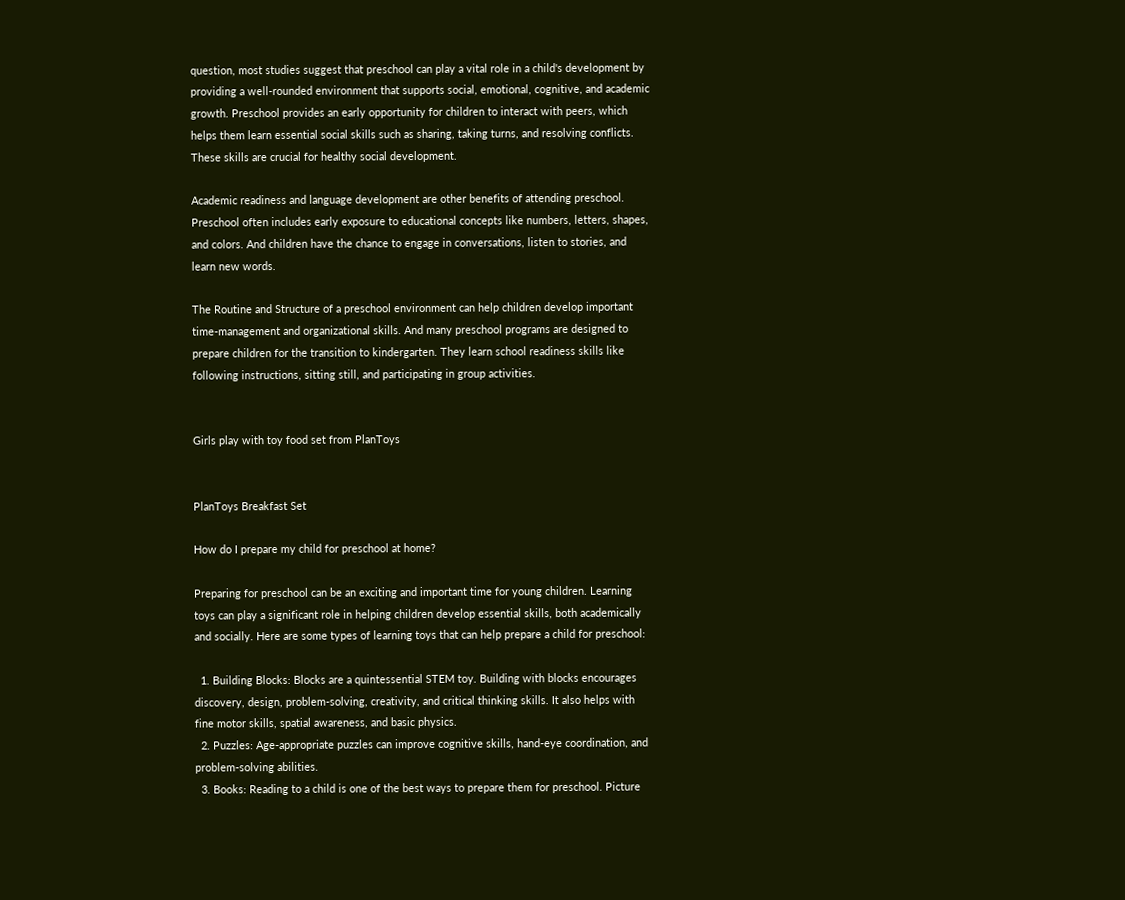question, most studies suggest that preschool can play a vital role in a child's development by providing a well-rounded environment that supports social, emotional, cognitive, and academic growth. Preschool provides an early opportunity for children to interact with peers, which helps them learn essential social skills such as sharing, taking turns, and resolving conflicts. These skills are crucial for healthy social development.

Academic readiness and language development are other benefits of attending preschool. Preschool often includes early exposure to educational concepts like numbers, letters, shapes, and colors. And children have the chance to engage in conversations, listen to stories, and learn new words.

The Routine and Structure of a preschool environment can help children develop important time-management and organizational skills. And many preschool programs are designed to prepare children for the transition to kindergarten. They learn school readiness skills like following instructions, sitting still, and participating in group activities.


Girls play with toy food set from PlanToys


PlanToys Breakfast Set

How do I prepare my child for preschool at home?

Preparing for preschool can be an exciting and important time for young children. Learning toys can play a significant role in helping children develop essential skills, both academically and socially. Here are some types of learning toys that can help prepare a child for preschool:

  1. Building Blocks: Blocks are a quintessential STEM toy. Building with blocks encourages discovery, design, problem-solving, creativity, and critical thinking skills. It also helps with fine motor skills, spatial awareness, and basic physics.
  2. Puzzles: Age-appropriate puzzles can improve cognitive skills, hand-eye coordination, and problem-solving abilities.
  3. Books: Reading to a child is one of the best ways to prepare them for preschool. Picture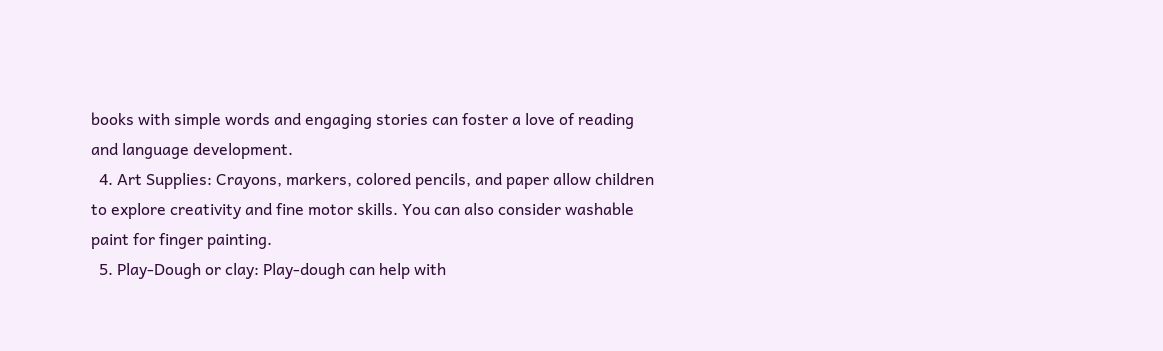books with simple words and engaging stories can foster a love of reading and language development.
  4. Art Supplies: Crayons, markers, colored pencils, and paper allow children to explore creativity and fine motor skills. You can also consider washable paint for finger painting.
  5. Play-Dough or clay: Play-dough can help with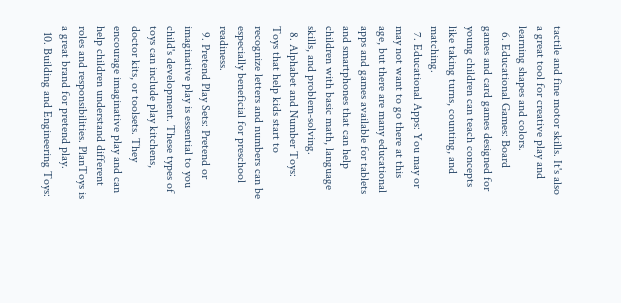tactile and fine motor skills. It's also a great tool for creative play and learning shapes and colors.
  6. Educational Games: Board games and card games designed for young children can teach concepts like taking turns, counting, and matching.
  7. Educational Apps: You may or may not want to go there at this age, but there are many educational apps and games available for tablets and smartphones that can help children with basic math, language skills, and problem-solving.
  8. Alphabet and Number Toys: Toys that help kids start to recognize letters and numbers can be especially beneficial for preschool readiness.
  9. Pretend Play Sets: Pretend or imaginative play is essential to you child's development. These types of toys can include play kitchens, doctor kits, or toolsets. They encourage imaginative play and can help children understand different roles and responsibilities. PlanToys is a great brand for pretend play.
  10. Building and Engineering Toys: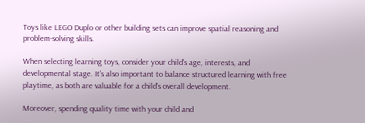Toys like LEGO Duplo or other building sets can improve spatial reasoning and problem-solving skills.

When selecting learning toys, consider your child's age, interests, and developmental stage. It's also important to balance structured learning with free playtime, as both are valuable for a child's overall development.

Moreover, spending quality time with your child and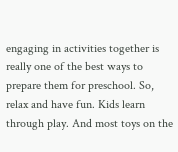engaging in activities together is really one of the best ways to prepare them for preschool. So, relax and have fun. Kids learn through play. And most toys on the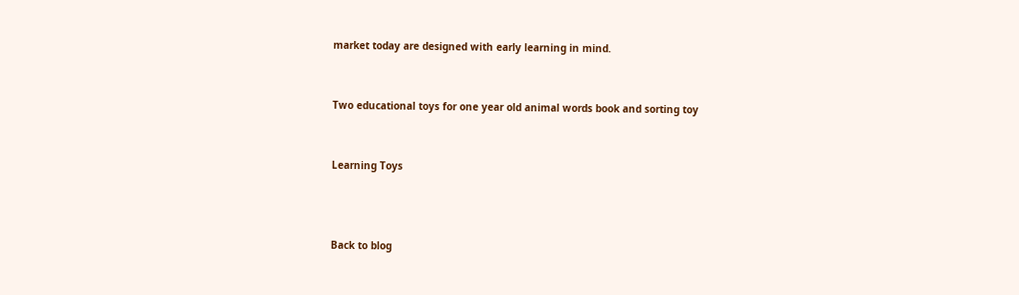market today are designed with early learning in mind.


Two educational toys for one year old animal words book and sorting toy


Learning Toys



Back to blog